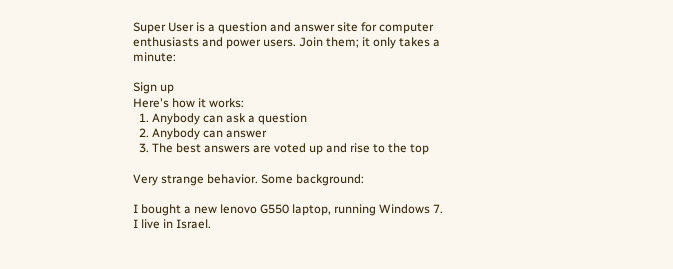Super User is a question and answer site for computer enthusiasts and power users. Join them; it only takes a minute:

Sign up
Here's how it works:
  1. Anybody can ask a question
  2. Anybody can answer
  3. The best answers are voted up and rise to the top

Very strange behavior. Some background:

I bought a new lenovo G550 laptop, running Windows 7. I live in Israel.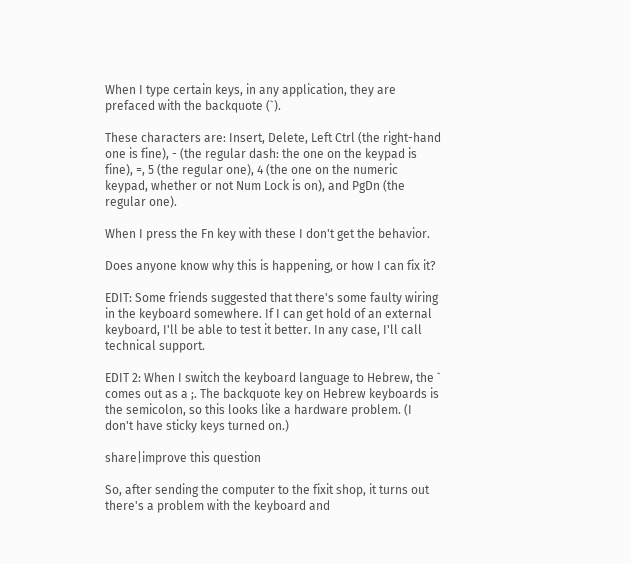When I type certain keys, in any application, they are prefaced with the backquote (`).

These characters are: Insert, Delete, Left Ctrl (the right-hand one is fine), - (the regular dash: the one on the keypad is fine), =, 5 (the regular one), 4 (the one on the numeric keypad, whether or not Num Lock is on), and PgDn (the regular one).

When I press the Fn key with these I don't get the behavior.

Does anyone know why this is happening, or how I can fix it?

EDIT: Some friends suggested that there's some faulty wiring in the keyboard somewhere. If I can get hold of an external keyboard, I'll be able to test it better. In any case, I'll call technical support.

EDIT 2: When I switch the keyboard language to Hebrew, the ` comes out as a ;. The backquote key on Hebrew keyboards is the semicolon, so this looks like a hardware problem. (I don't have sticky keys turned on.)

share|improve this question

So, after sending the computer to the fixit shop, it turns out there's a problem with the keyboard and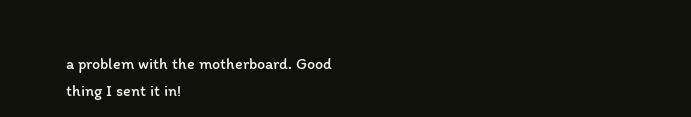a problem with the motherboard. Good thing I sent it in!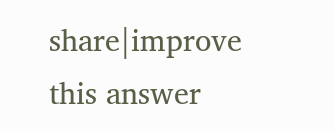share|improve this answer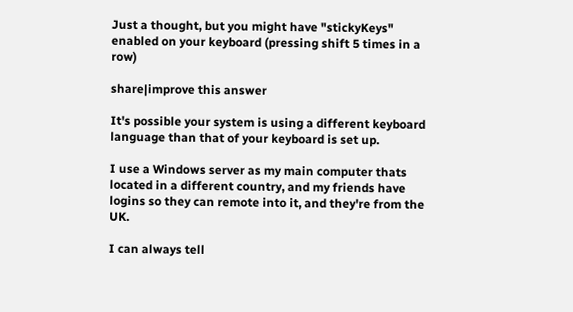Just a thought, but you might have "stickyKeys" enabled on your keyboard (pressing shift 5 times in a row)

share|improve this answer

It's possible your system is using a different keyboard language than that of your keyboard is set up.

I use a Windows server as my main computer thats located in a different country, and my friends have logins so they can remote into it, and they're from the UK.

I can always tell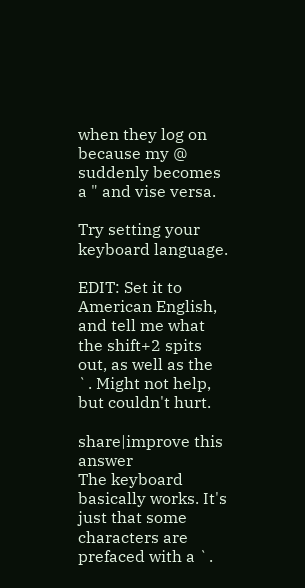when they log on because my @ suddenly becomes a " and vise versa.

Try setting your keyboard language.

EDIT: Set it to American English, and tell me what the shift+2 spits out, as well as the `. Might not help, but couldn't hurt.

share|improve this answer
The keyboard basically works. It's just that some characters are prefaced with a `.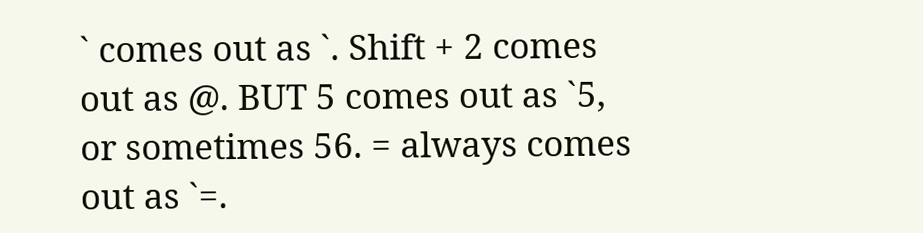` comes out as `. Shift + 2 comes out as @. BUT 5 comes out as `5, or sometimes 56. = always comes out as `=.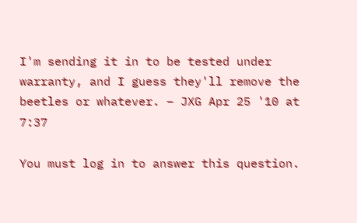I'm sending it in to be tested under warranty, and I guess they'll remove the beetles or whatever. – JXG Apr 25 '10 at 7:37

You must log in to answer this question.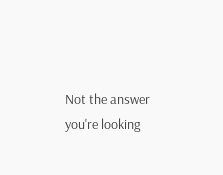Not the answer you're looking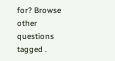for? Browse other questions tagged .